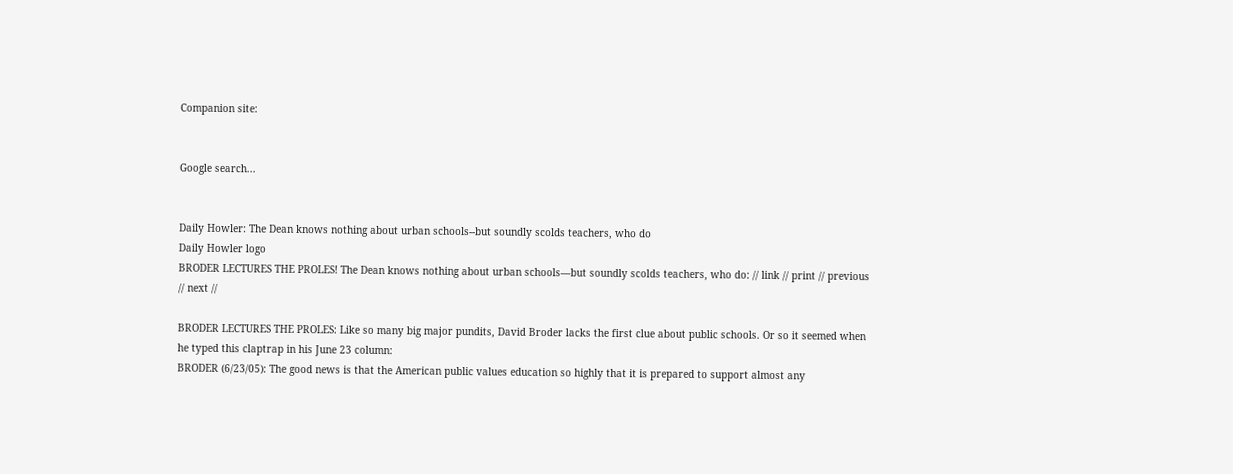Companion site:


Google search...


Daily Howler: The Dean knows nothing about urban schools--but soundly scolds teachers, who do
Daily Howler logo
BRODER LECTURES THE PROLES! The Dean knows nothing about urban schools—but soundly scolds teachers, who do: // link // print // previous // next //

BRODER LECTURES THE PROLES: Like so many big major pundits, David Broder lacks the first clue about public schools. Or so it seemed when he typed this claptrap in his June 23 column:
BRODER (6/23/05): The good news is that the American public values education so highly that it is prepared to support almost any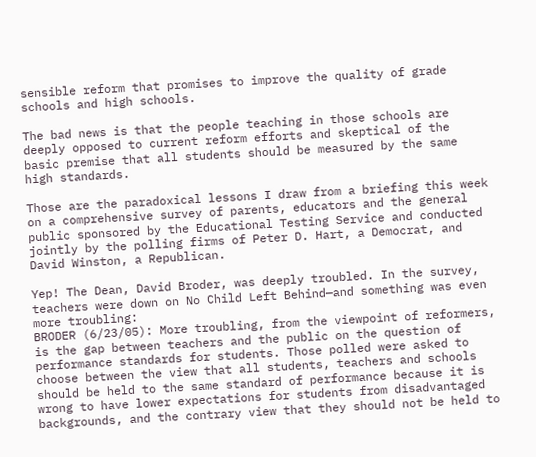sensible reform that promises to improve the quality of grade schools and high schools.

The bad news is that the people teaching in those schools are deeply opposed to current reform efforts and skeptical of the basic premise that all students should be measured by the same high standards.

Those are the paradoxical lessons I draw from a briefing this week on a comprehensive survey of parents, educators and the general public sponsored by the Educational Testing Service and conducted jointly by the polling firms of Peter D. Hart, a Democrat, and David Winston, a Republican.

Yep! The Dean, David Broder, was deeply troubled. In the survey, teachers were down on No Child Left Behind—and something was even more troubling:
BRODER (6/23/05): More troubling, from the viewpoint of reformers, is the gap between teachers and the public on the question of performance standards for students. Those polled were asked to choose between the view that all students, teachers and schools should be held to the same standard of performance because it is wrong to have lower expectations for students from disadvantaged backgrounds, and the contrary view that they should not be held to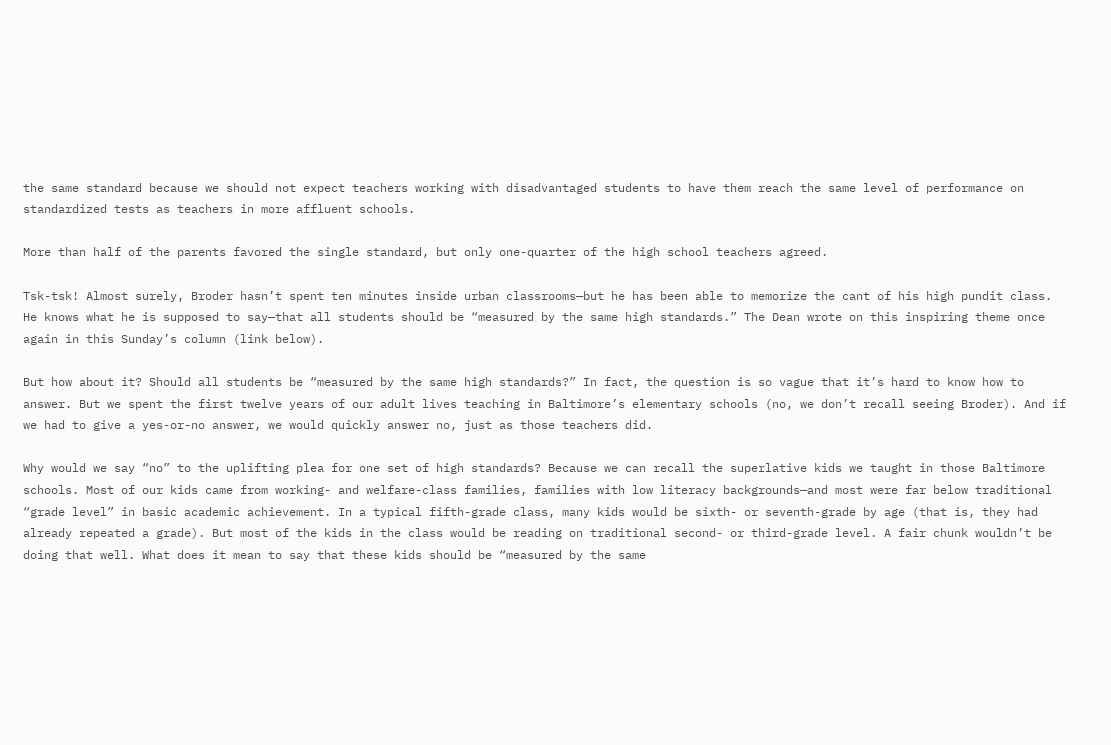the same standard because we should not expect teachers working with disadvantaged students to have them reach the same level of performance on standardized tests as teachers in more affluent schools.

More than half of the parents favored the single standard, but only one-quarter of the high school teachers agreed.

Tsk-tsk! Almost surely, Broder hasn’t spent ten minutes inside urban classrooms—but he has been able to memorize the cant of his high pundit class. He knows what he is supposed to say—that all students should be “measured by the same high standards.” The Dean wrote on this inspiring theme once again in this Sunday’s column (link below).

But how about it? Should all students be “measured by the same high standards?” In fact, the question is so vague that it’s hard to know how to answer. But we spent the first twelve years of our adult lives teaching in Baltimore’s elementary schools (no, we don’t recall seeing Broder). And if we had to give a yes-or-no answer, we would quickly answer no, just as those teachers did.

Why would we say “no” to the uplifting plea for one set of high standards? Because we can recall the superlative kids we taught in those Baltimore schools. Most of our kids came from working- and welfare-class families, families with low literacy backgrounds—and most were far below traditional “grade level” in basic academic achievement. In a typical fifth-grade class, many kids would be sixth- or seventh-grade by age (that is, they had already repeated a grade). But most of the kids in the class would be reading on traditional second- or third-grade level. A fair chunk wouldn’t be doing that well. What does it mean to say that these kids should be “measured by the same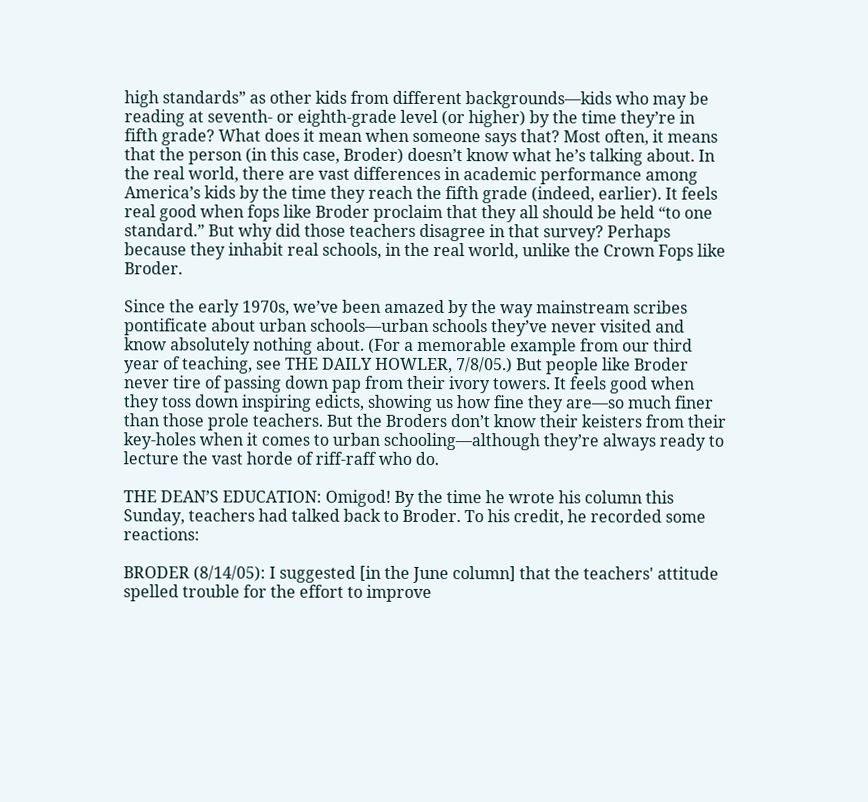high standards” as other kids from different backgrounds—kids who may be reading at seventh- or eighth-grade level (or higher) by the time they’re in fifth grade? What does it mean when someone says that? Most often, it means that the person (in this case, Broder) doesn’t know what he’s talking about. In the real world, there are vast differences in academic performance among America’s kids by the time they reach the fifth grade (indeed, earlier). It feels real good when fops like Broder proclaim that they all should be held “to one standard.” But why did those teachers disagree in that survey? Perhaps because they inhabit real schools, in the real world, unlike the Crown Fops like Broder.

Since the early 1970s, we’ve been amazed by the way mainstream scribes pontificate about urban schools—urban schools they’ve never visited and know absolutely nothing about. (For a memorable example from our third year of teaching, see THE DAILY HOWLER, 7/8/05.) But people like Broder never tire of passing down pap from their ivory towers. It feels good when they toss down inspiring edicts, showing us how fine they are—so much finer than those prole teachers. But the Broders don’t know their keisters from their key-holes when it comes to urban schooling—although they’re always ready to lecture the vast horde of riff-raff who do.

THE DEAN’S EDUCATION: Omigod! By the time he wrote his column this Sunday, teachers had talked back to Broder. To his credit, he recorded some reactions:

BRODER (8/14/05): I suggested [in the June column] that the teachers' attitude spelled trouble for the effort to improve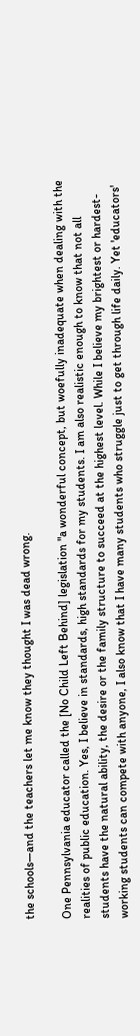the schools—and the teachers let me know they thought I was dead wrong.

One Pennsylvania educator called the [No Child Left Behind] legislation "a wonderful concept, but woefully inadequate when dealing with the realities of public education. Yes, I believe in standards, high standards for my students. I am also realistic enough to know that not all students have the natural ability, the desire or the family structure to succeed at the highest level. While I believe my brightest or hardest-working students can compete with anyone, I also know that I have many students who struggle just to get through life daily. Yet 'educators'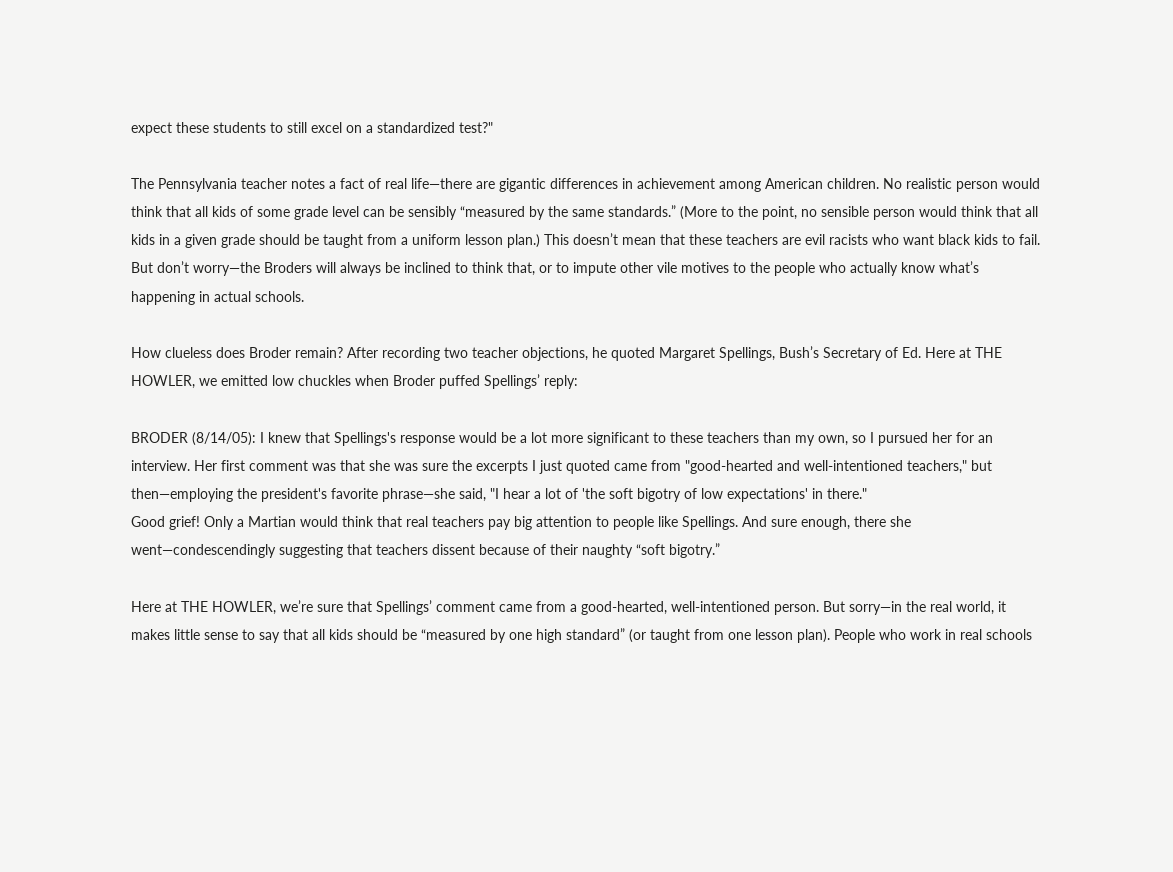expect these students to still excel on a standardized test?"

The Pennsylvania teacher notes a fact of real life—there are gigantic differences in achievement among American children. No realistic person would think that all kids of some grade level can be sensibly “measured by the same standards.” (More to the point, no sensible person would think that all kids in a given grade should be taught from a uniform lesson plan.) This doesn’t mean that these teachers are evil racists who want black kids to fail. But don’t worry—the Broders will always be inclined to think that, or to impute other vile motives to the people who actually know what’s happening in actual schools.

How clueless does Broder remain? After recording two teacher objections, he quoted Margaret Spellings, Bush’s Secretary of Ed. Here at THE HOWLER, we emitted low chuckles when Broder puffed Spellings’ reply:

BRODER (8/14/05): I knew that Spellings's response would be a lot more significant to these teachers than my own, so I pursued her for an interview. Her first comment was that she was sure the excerpts I just quoted came from "good-hearted and well-intentioned teachers," but then—employing the president's favorite phrase—she said, "I hear a lot of 'the soft bigotry of low expectations' in there."
Good grief! Only a Martian would think that real teachers pay big attention to people like Spellings. And sure enough, there she went—condescendingly suggesting that teachers dissent because of their naughty “soft bigotry.”

Here at THE HOWLER, we’re sure that Spellings’ comment came from a good-hearted, well-intentioned person. But sorry—in the real world, it makes little sense to say that all kids should be “measured by one high standard” (or taught from one lesson plan). People who work in real schools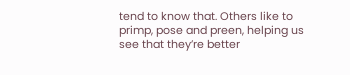tend to know that. Others like to primp, pose and preen, helping us see that they’re better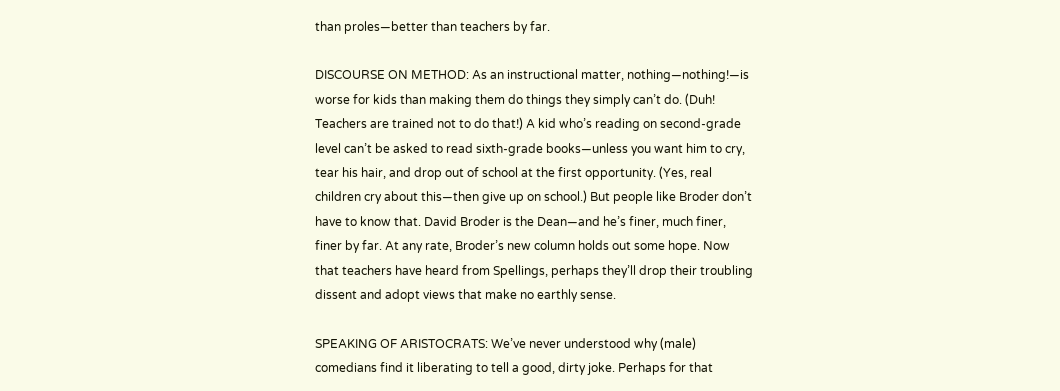than proles—better than teachers by far.

DISCOURSE ON METHOD: As an instructional matter, nothing—nothing!—is worse for kids than making them do things they simply can’t do. (Duh! Teachers are trained not to do that!) A kid who’s reading on second-grade level can’t be asked to read sixth-grade books—unless you want him to cry, tear his hair, and drop out of school at the first opportunity. (Yes, real children cry about this—then give up on school.) But people like Broder don’t have to know that. David Broder is the Dean—and he’s finer, much finer, finer by far. At any rate, Broder’s new column holds out some hope. Now that teachers have heard from Spellings, perhaps they’ll drop their troubling dissent and adopt views that make no earthly sense.

SPEAKING OF ARISTOCRATS: We’ve never understood why (male) comedians find it liberating to tell a good, dirty joke. Perhaps for that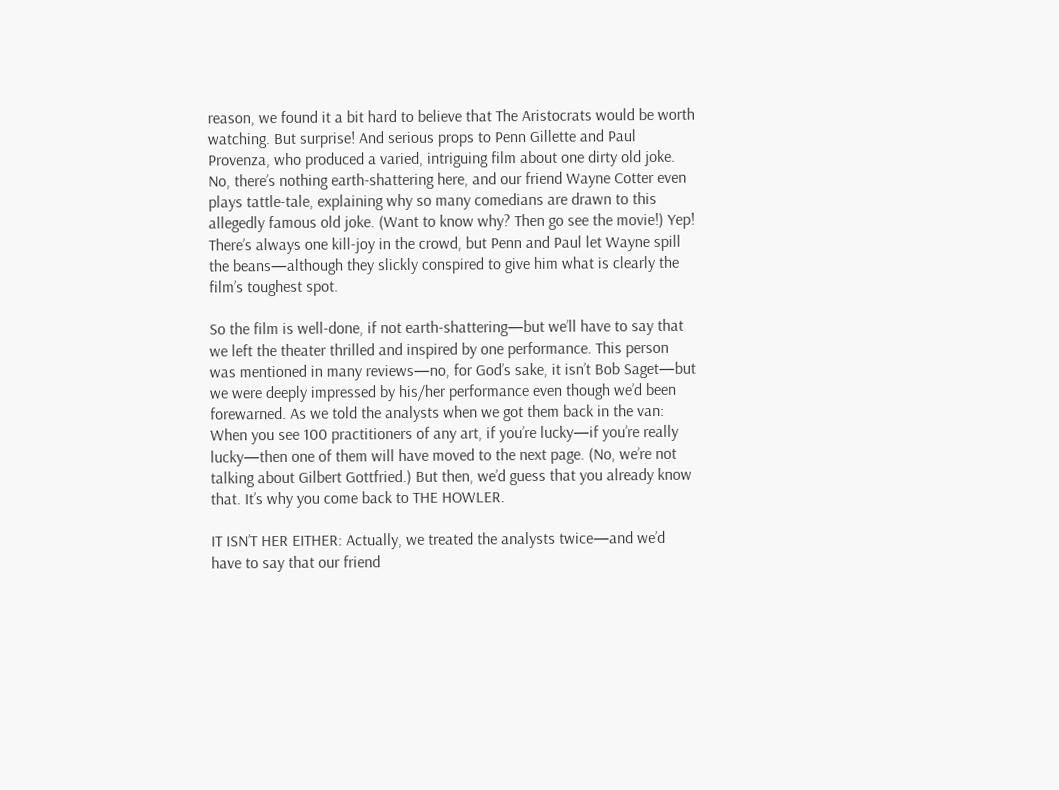reason, we found it a bit hard to believe that The Aristocrats would be worth watching. But surprise! And serious props to Penn Gillette and Paul Provenza, who produced a varied, intriguing film about one dirty old joke. No, there’s nothing earth-shattering here, and our friend Wayne Cotter even plays tattle-tale, explaining why so many comedians are drawn to this allegedly famous old joke. (Want to know why? Then go see the movie!) Yep! There’s always one kill-joy in the crowd, but Penn and Paul let Wayne spill the beans—although they slickly conspired to give him what is clearly the film’s toughest spot.

So the film is well-done, if not earth-shattering—but we’ll have to say that we left the theater thrilled and inspired by one performance. This person was mentioned in many reviews—no, for God’s sake, it isn’t Bob Saget—but we were deeply impressed by his/her performance even though we’d been forewarned. As we told the analysts when we got them back in the van: When you see 100 practitioners of any art, if you’re lucky—if you’re really lucky—then one of them will have moved to the next page. (No, we’re not talking about Gilbert Gottfried.) But then, we’d guess that you already know that. It’s why you come back to THE HOWLER.

IT ISN’T HER EITHER: Actually, we treated the analysts twice—and we’d have to say that our friend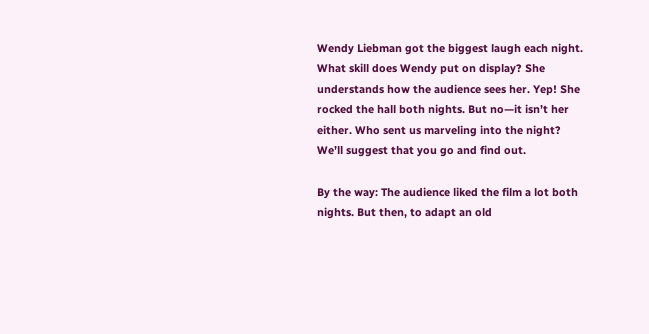Wendy Liebman got the biggest laugh each night. What skill does Wendy put on display? She understands how the audience sees her. Yep! She rocked the hall both nights. But no—it isn’t her either. Who sent us marveling into the night? We’ll suggest that you go and find out.

By the way: The audience liked the film a lot both nights. But then, to adapt an old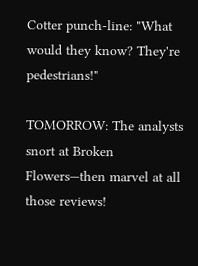Cotter punch-line: "What would they know? They're pedestrians!"

TOMORROW: The analysts snort at Broken Flowers—then marvel at all those reviews!